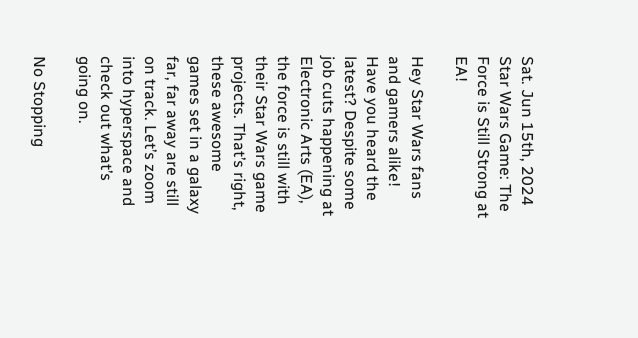Sat. Jun 15th, 2024
Star Wars Game: The Force is Still Strong at EA!

Hey Star Wars fans and gamers alike! Have you heard the latest? Despite some job cuts happening at Electronic Arts (EA), the force is still with their Star Wars game projects. That’s right, these awesome games set in a galaxy far, far away are still on track. Let’s zoom into hyperspace and check out what’s going on.

No Stopping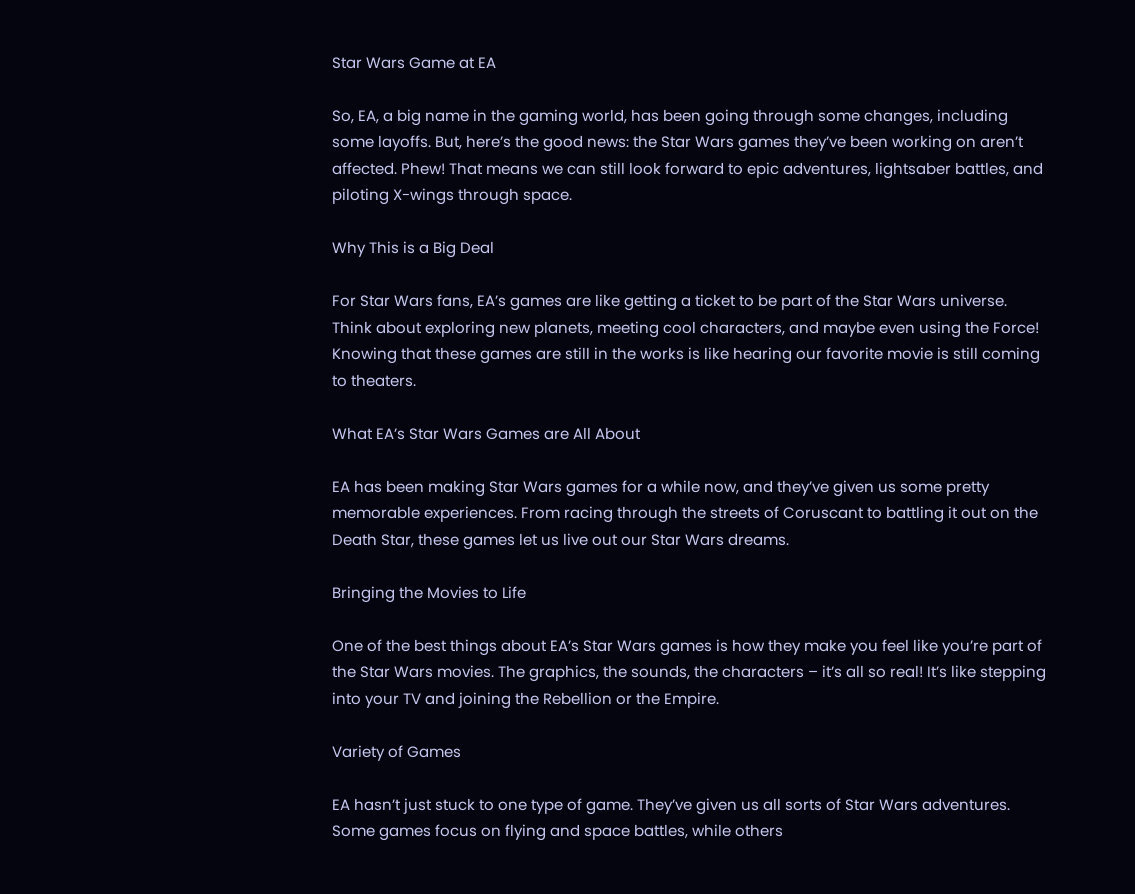Star Wars Game at EA

So, EA, a big name in the gaming world, has been going through some changes, including some layoffs. But, here’s the good news: the Star Wars games they’ve been working on aren’t affected. Phew! That means we can still look forward to epic adventures, lightsaber battles, and piloting X-wings through space.

Why This is a Big Deal

For Star Wars fans, EA’s games are like getting a ticket to be part of the Star Wars universe. Think about exploring new planets, meeting cool characters, and maybe even using the Force! Knowing that these games are still in the works is like hearing our favorite movie is still coming to theaters.

What EA’s Star Wars Games are All About

EA has been making Star Wars games for a while now, and they’ve given us some pretty memorable experiences. From racing through the streets of Coruscant to battling it out on the Death Star, these games let us live out our Star Wars dreams.

Bringing the Movies to Life

One of the best things about EA’s Star Wars games is how they make you feel like you’re part of the Star Wars movies. The graphics, the sounds, the characters – it’s all so real! It’s like stepping into your TV and joining the Rebellion or the Empire.

Variety of Games

EA hasn’t just stuck to one type of game. They’ve given us all sorts of Star Wars adventures. Some games focus on flying and space battles, while others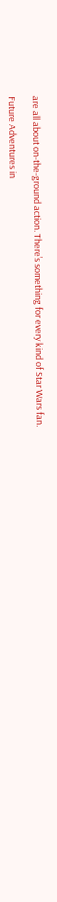are all about on-the-ground action. There’s something for every kind of Star Wars fan.

Future Adventures in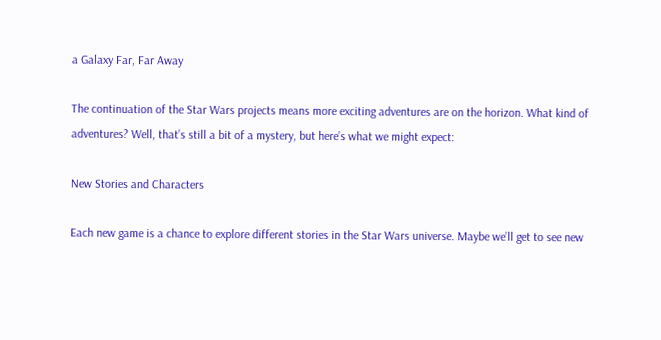a Galaxy Far, Far Away

The continuation of the Star Wars projects means more exciting adventures are on the horizon. What kind of adventures? Well, that’s still a bit of a mystery, but here’s what we might expect:

New Stories and Characters

Each new game is a chance to explore different stories in the Star Wars universe. Maybe we’ll get to see new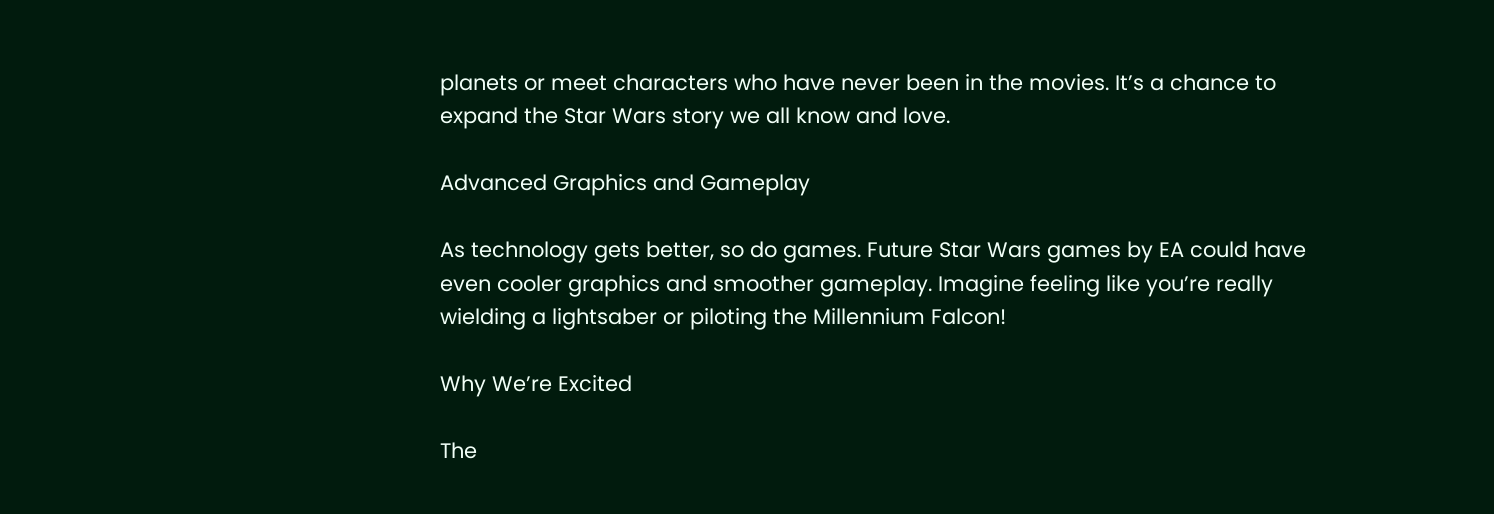planets or meet characters who have never been in the movies. It’s a chance to expand the Star Wars story we all know and love.

Advanced Graphics and Gameplay

As technology gets better, so do games. Future Star Wars games by EA could have even cooler graphics and smoother gameplay. Imagine feeling like you’re really wielding a lightsaber or piloting the Millennium Falcon!

Why We’re Excited

The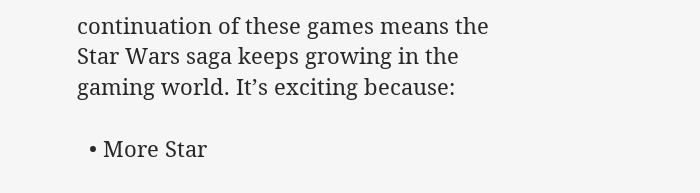continuation of these games means the Star Wars saga keeps growing in the gaming world. It’s exciting because:

  • More Star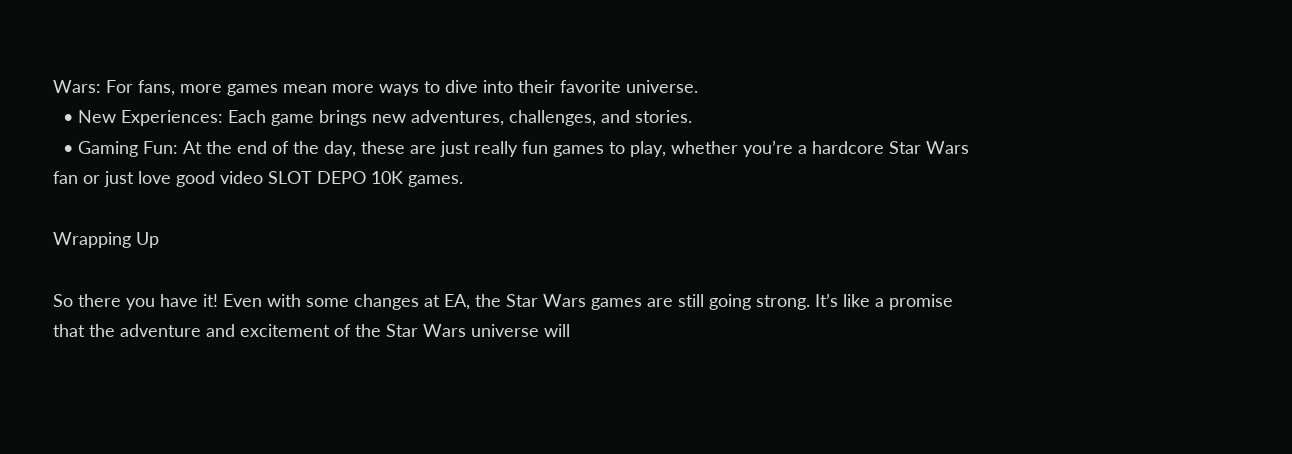Wars: For fans, more games mean more ways to dive into their favorite universe.
  • New Experiences: Each game brings new adventures, challenges, and stories.
  • Gaming Fun: At the end of the day, these are just really fun games to play, whether you’re a hardcore Star Wars fan or just love good video SLOT DEPO 10K games.

Wrapping Up

So there you have it! Even with some changes at EA, the Star Wars games are still going strong. It’s like a promise that the adventure and excitement of the Star Wars universe will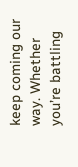keep coming our way. Whether you’re battling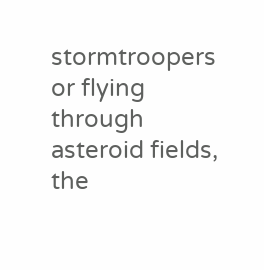stormtroopers or flying through asteroid fields, the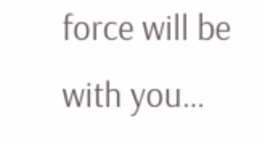force will be with you…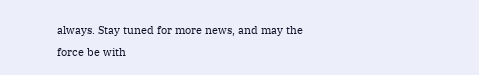always. Stay tuned for more news, and may the force be with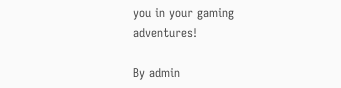you in your gaming adventures!

By admin